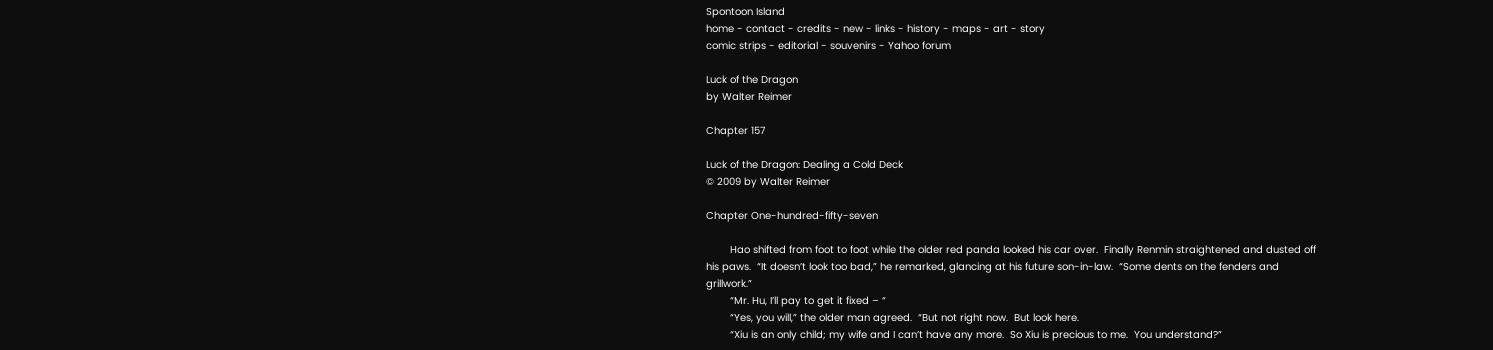Spontoon Island
home - contact - credits - new - links - history - maps - art - story
comic strips - editorial - souvenirs - Yahoo forum

Luck of the Dragon
by Walter Reimer

Chapter 157

Luck of the Dragon: Dealing a Cold Deck
© 2009 by Walter Reimer

Chapter One-hundred-fifty-seven

        Hao shifted from foot to foot while the older red panda looked his car over.  Finally Renmin straightened and dusted off his paws.  “It doesn’t look too bad,” he remarked, glancing at his future son-in-law.  “Some dents on the fenders and grillwork.”
        “Mr. Hu, I’ll pay to get it fixed – “
        “Yes, you will,” the older man agreed.  “But not right now.  But look here.
        “Xiu is an only child; my wife and I can’t have any more.  So Xiu is precious to me.  You understand?”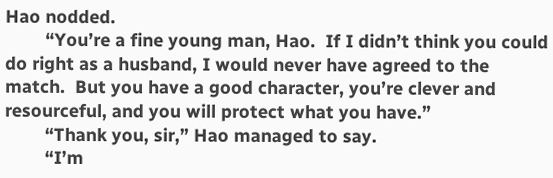Hao nodded.
        “You’re a fine young man, Hao.  If I didn’t think you could do right as a husband, I would never have agreed to the match.  But you have a good character, you’re clever and resourceful, and you will protect what you have.”
        “Thank you, sir,” Hao managed to say.
        “I’m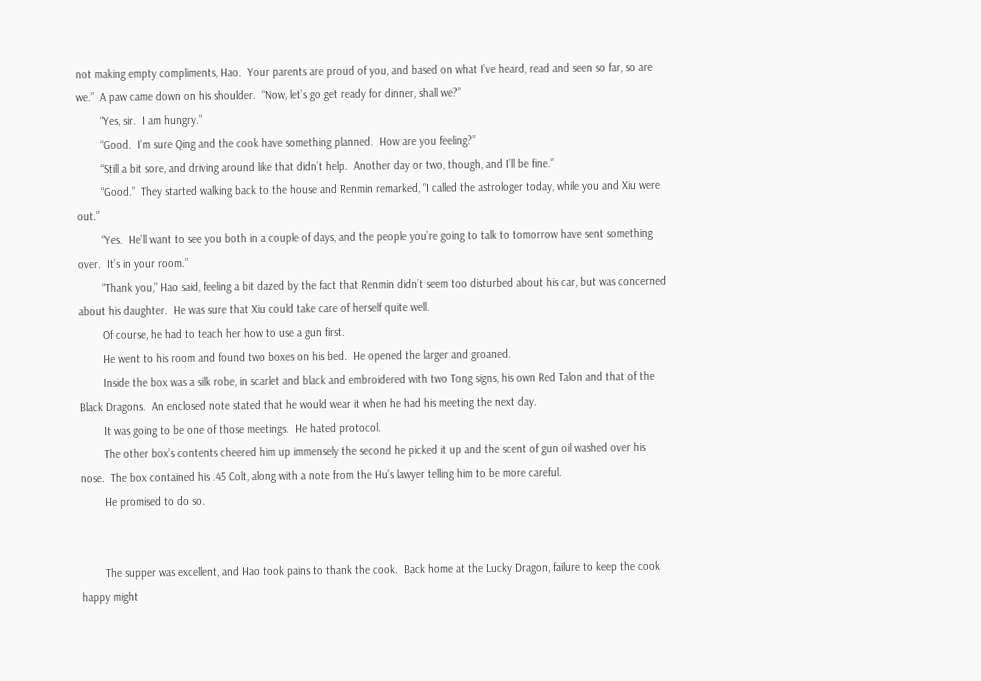not making empty compliments, Hao.  Your parents are proud of you, and based on what I’ve heard, read and seen so far, so are we.”  A paw came down on his shoulder.  “Now, let’s go get ready for dinner, shall we?”
        “Yes, sir.  I am hungry.”
        “Good.  I’m sure Qing and the cook have something planned.  How are you feeling?”
        “Still a bit sore, and driving around like that didn’t help.  Another day or two, though, and I’ll be fine.”
        “Good.”  They started walking back to the house and Renmin remarked, “I called the astrologer today, while you and Xiu were out.”
        “Yes.  He’ll want to see you both in a couple of days, and the people you’re going to talk to tomorrow have sent something over.  It’s in your room.”
        “Thank you,” Hao said, feeling a bit dazed by the fact that Renmin didn’t seem too disturbed about his car, but was concerned about his daughter.  He was sure that Xiu could take care of herself quite well.
        Of course, he had to teach her how to use a gun first.
        He went to his room and found two boxes on his bed.  He opened the larger and groaned.
        Inside the box was a silk robe, in scarlet and black and embroidered with two Tong signs, his own Red Talon and that of the Black Dragons.  An enclosed note stated that he would wear it when he had his meeting the next day.
        It was going to be one of those meetings.  He hated protocol.
        The other box’s contents cheered him up immensely the second he picked it up and the scent of gun oil washed over his nose.  The box contained his .45 Colt, along with a note from the Hu’s lawyer telling him to be more careful.
        He promised to do so.


        The supper was excellent, and Hao took pains to thank the cook.  Back home at the Lucky Dragon, failure to keep the cook happy might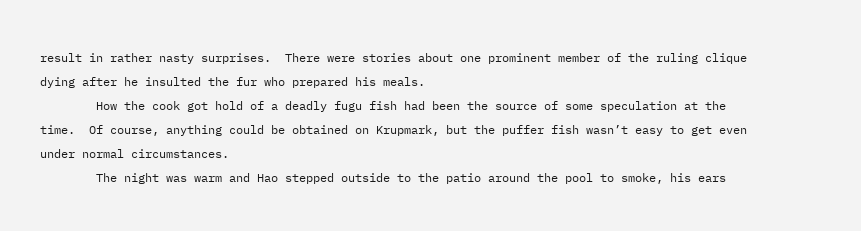result in rather nasty surprises.  There were stories about one prominent member of the ruling clique dying after he insulted the fur who prepared his meals.
        How the cook got hold of a deadly fugu fish had been the source of some speculation at the time.  Of course, anything could be obtained on Krupmark, but the puffer fish wasn’t easy to get even under normal circumstances.
        The night was warm and Hao stepped outside to the patio around the pool to smoke, his ears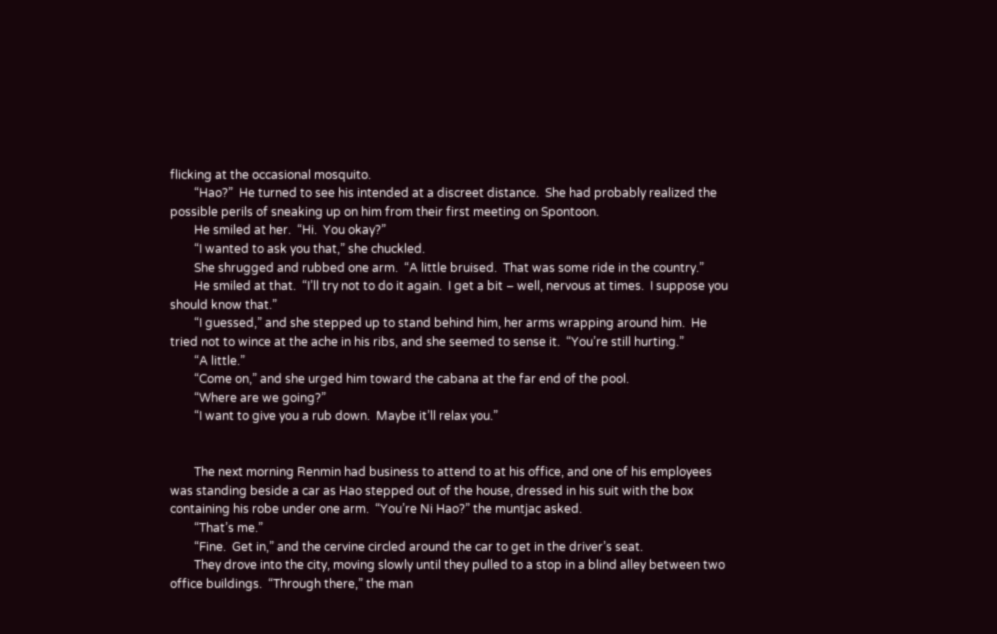flicking at the occasional mosquito.
        “Hao?”  He turned to see his intended at a discreet distance.  She had probably realized the possible perils of sneaking up on him from their first meeting on Spontoon.
        He smiled at her.  “Hi.  You okay?”
        “I wanted to ask you that,” she chuckled.
        She shrugged and rubbed one arm.  “A little bruised.  That was some ride in the country.”
        He smiled at that.  “I’ll try not to do it again.  I get a bit – well, nervous at times.  I suppose you should know that.”
        “I guessed,” and she stepped up to stand behind him, her arms wrapping around him.  He tried not to wince at the ache in his ribs, and she seemed to sense it.  “You’re still hurting.”
        “A little.”
        “Come on,” and she urged him toward the cabana at the far end of the pool.
        “Where are we going?”
        “I want to give you a rub down.  Maybe it’ll relax you.”


        The next morning Renmin had business to attend to at his office, and one of his employees was standing beside a car as Hao stepped out of the house, dressed in his suit with the box containing his robe under one arm.  “You’re Ni Hao?” the muntjac asked.
        “That’s me.”
        “Fine.  Get in,” and the cervine circled around the car to get in the driver’s seat.
        They drove into the city, moving slowly until they pulled to a stop in a blind alley between two office buildings.  “Through there,” the man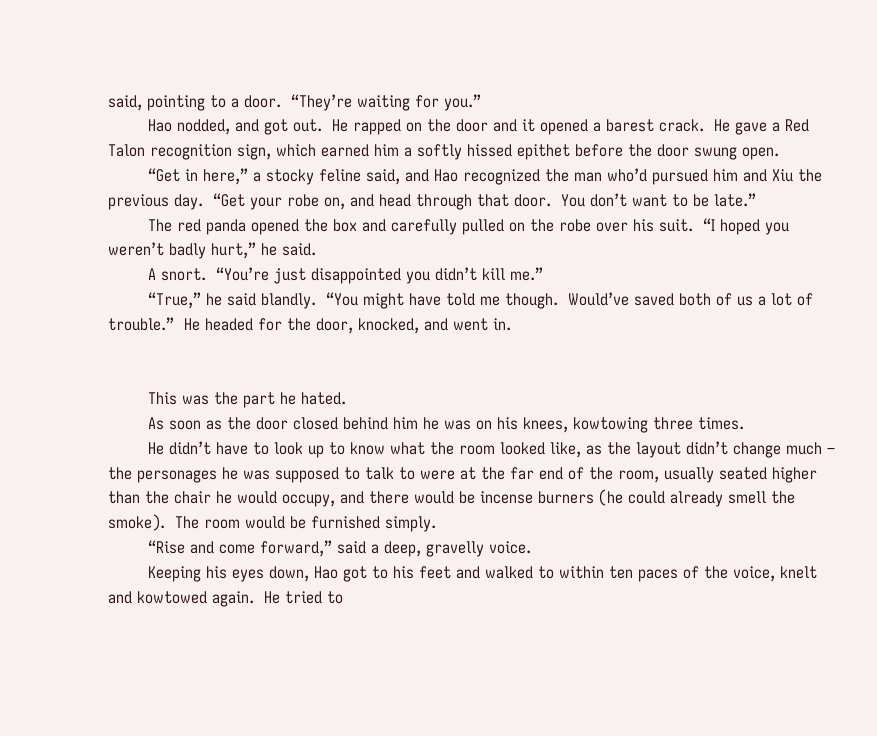said, pointing to a door.  “They’re waiting for you.”
        Hao nodded, and got out.  He rapped on the door and it opened a barest crack.  He gave a Red Talon recognition sign, which earned him a softly hissed epithet before the door swung open.
        “Get in here,” a stocky feline said, and Hao recognized the man who’d pursued him and Xiu the previous day.  “Get your robe on, and head through that door.  You don’t want to be late.”
        The red panda opened the box and carefully pulled on the robe over his suit.  “I hoped you weren’t badly hurt,” he said.
        A snort.  “You’re just disappointed you didn’t kill me.”
        “True,” he said blandly.  “You might have told me though.  Would’ve saved both of us a lot of trouble.”  He headed for the door, knocked, and went in.


        This was the part he hated.
        As soon as the door closed behind him he was on his knees, kowtowing three times.
        He didn’t have to look up to know what the room looked like, as the layout didn’t change much – the personages he was supposed to talk to were at the far end of the room, usually seated higher than the chair he would occupy, and there would be incense burners (he could already smell the smoke).  The room would be furnished simply.
        “Rise and come forward,” said a deep, gravelly voice.
        Keeping his eyes down, Hao got to his feet and walked to within ten paces of the voice, knelt and kowtowed again.  He tried to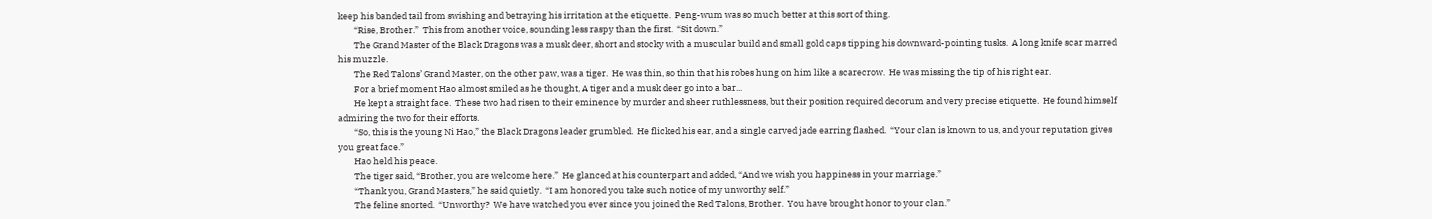keep his banded tail from swishing and betraying his irritation at the etiquette.  Peng-wum was so much better at this sort of thing.
        “Rise, Brother.”  This from another voice, sounding less raspy than the first.  “Sit down.”
        The Grand Master of the Black Dragons was a musk deer, short and stocky with a muscular build and small gold caps tipping his downward-pointing tusks.  A long knife scar marred his muzzle.
        The Red Talons’ Grand Master, on the other paw, was a tiger.  He was thin, so thin that his robes hung on him like a scarecrow.  He was missing the tip of his right ear.
        For a brief moment Hao almost smiled as he thought, A tiger and a musk deer go into a bar...
        He kept a straight face.  These two had risen to their eminence by murder and sheer ruthlessness, but their position required decorum and very precise etiquette.  He found himself admiring the two for their efforts.
        “So, this is the young Ni Hao,” the Black Dragons leader grumbled.  He flicked his ear, and a single carved jade earring flashed.  “Your clan is known to us, and your reputation gives you great face.”
        Hao held his peace.
        The tiger said, “Brother, you are welcome here.”  He glanced at his counterpart and added, “And we wish you happiness in your marriage.”
        “Thank you, Grand Masters,” he said quietly.  “I am honored you take such notice of my unworthy self.”
        The feline snorted.  “Unworthy?  We have watched you ever since you joined the Red Talons, Brother.  You have brought honor to your clan.”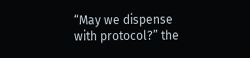“May we dispense with protocol?” the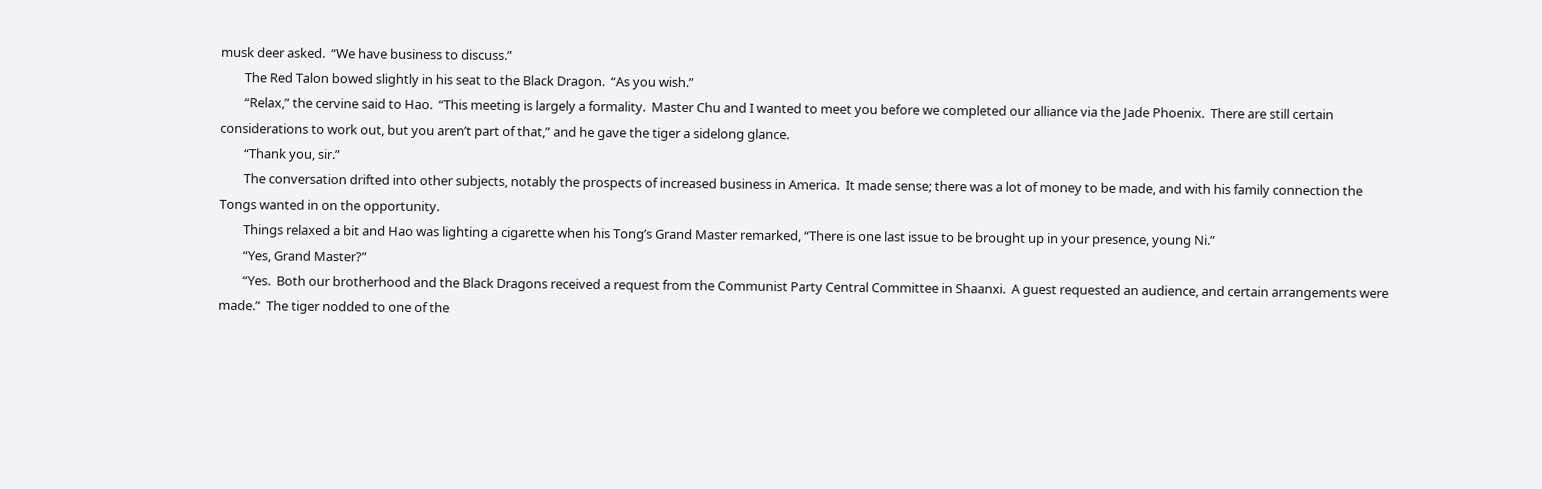musk deer asked.  “We have business to discuss.”
        The Red Talon bowed slightly in his seat to the Black Dragon.  “As you wish.”
        “Relax,” the cervine said to Hao.  “This meeting is largely a formality.  Master Chu and I wanted to meet you before we completed our alliance via the Jade Phoenix.  There are still certain considerations to work out, but you aren’t part of that,” and he gave the tiger a sidelong glance.
        “Thank you, sir.”
        The conversation drifted into other subjects, notably the prospects of increased business in America.  It made sense; there was a lot of money to be made, and with his family connection the Tongs wanted in on the opportunity.
        Things relaxed a bit and Hao was lighting a cigarette when his Tong’s Grand Master remarked, “There is one last issue to be brought up in your presence, young Ni.”
        “Yes, Grand Master?”
        “Yes.  Both our brotherhood and the Black Dragons received a request from the Communist Party Central Committee in Shaanxi.  A guest requested an audience, and certain arrangements were made.”  The tiger nodded to one of the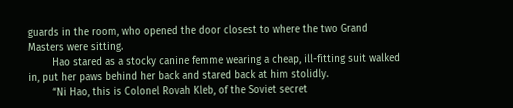guards in the room, who opened the door closest to where the two Grand Masters were sitting.
        Hao stared as a stocky canine femme wearing a cheap, ill-fitting suit walked in, put her paws behind her back and stared back at him stolidly.
        “Ni Hao, this is Colonel Rovah Kleb, of the Soviet secret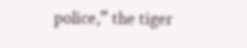police,” the tiger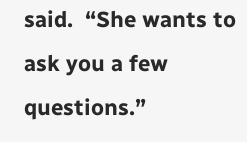said.  “She wants to ask you a few questions.”